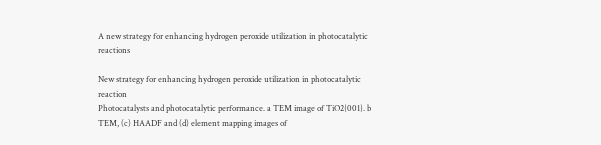A new strategy for enhancing hydrogen peroxide utilization in photocatalytic reactions

New strategy for enhancing hydrogen peroxide utilization in photocatalytic reaction
Photocatalysts and photocatalytic performance. a TEM image of TiO2{001}. b TEM, (c) HAADF and (d) element mapping images of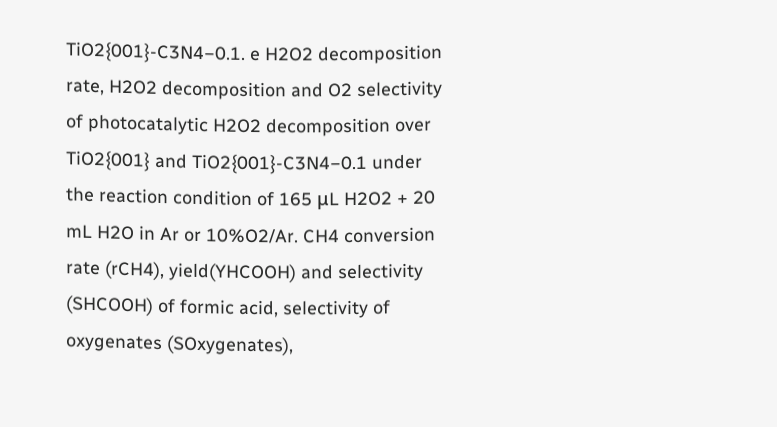TiO2{001}-C3N4−0.1. e H2O2 decomposition rate, H2O2 decomposition and O2 selectivity of photocatalytic H2O2 decomposition over TiO2{001} and TiO2{001}-C3N4−0.1 under the reaction condition of 165 μL H2O2 + 20 mL H2O in Ar or 10%O2/Ar. CH4 conversion rate (rCH4), yield(YHCOOH) and selectivity (SHCOOH) of formic acid, selectivity of oxygenates (SOxygenates),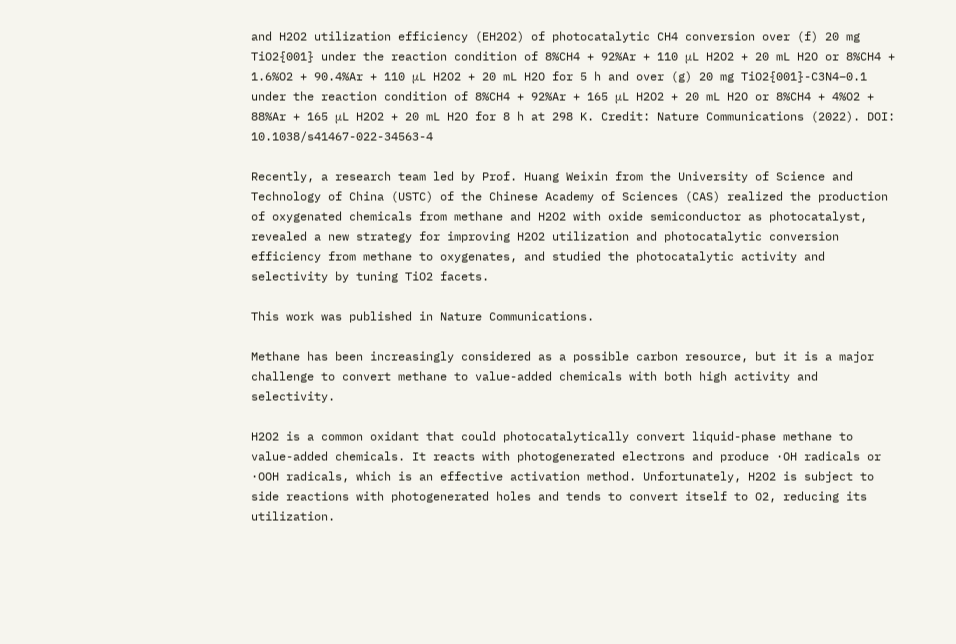and H2O2 utilization efficiency (EH2O2) of photocatalytic CH4 conversion over (f) 20 mg TiO2{001} under the reaction condition of 8%CH4 + 92%Ar + 110 μL H2O2 + 20 mL H2O or 8%CH4 + 1.6%O2 + 90.4%Ar + 110 μL H2O2 + 20 mL H2O for 5 h and over (g) 20 mg TiO2{001}-C3N4−0.1 under the reaction condition of 8%CH4 + 92%Ar + 165 μL H2O2 + 20 mL H2O or 8%CH4 + 4%O2 + 88%Ar + 165 μL H2O2 + 20 mL H2O for 8 h at 298 K. Credit: Nature Communications (2022). DOI: 10.1038/s41467-022-34563-4

Recently, a research team led by Prof. Huang Weixin from the University of Science and Technology of China (USTC) of the Chinese Academy of Sciences (CAS) realized the production of oxygenated chemicals from methane and H2O2 with oxide semiconductor as photocatalyst, revealed a new strategy for improving H2O2 utilization and photocatalytic conversion efficiency from methane to oxygenates, and studied the photocatalytic activity and selectivity by tuning TiO2 facets.

This work was published in Nature Communications.

Methane has been increasingly considered as a possible carbon resource, but it is a major challenge to convert methane to value-added chemicals with both high activity and selectivity.

H2O2 is a common oxidant that could photocatalytically convert liquid-phase methane to value-added chemicals. It reacts with photogenerated electrons and produce ·OH radicals or ·OOH radicals, which is an effective activation method. Unfortunately, H2O2 is subject to side reactions with photogenerated holes and tends to convert itself to O2, reducing its utilization.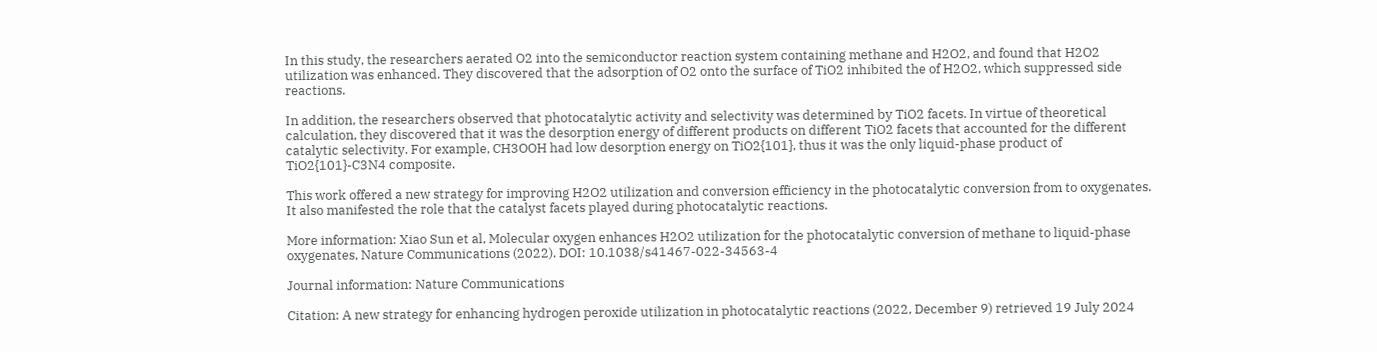In this study, the researchers aerated O2 into the semiconductor reaction system containing methane and H2O2, and found that H2O2 utilization was enhanced. They discovered that the adsorption of O2 onto the surface of TiO2 inhibited the of H2O2, which suppressed side reactions.

In addition, the researchers observed that photocatalytic activity and selectivity was determined by TiO2 facets. In virtue of theoretical calculation, they discovered that it was the desorption energy of different products on different TiO2 facets that accounted for the different catalytic selectivity. For example, CH3OOH had low desorption energy on TiO2{101}, thus it was the only liquid-phase product of TiO2{101}-C3N4 composite.

This work offered a new strategy for improving H2O2 utilization and conversion efficiency in the photocatalytic conversion from to oxygenates. It also manifested the role that the catalyst facets played during photocatalytic reactions.

More information: Xiao Sun et al, Molecular oxygen enhances H2O2 utilization for the photocatalytic conversion of methane to liquid-phase oxygenates, Nature Communications (2022). DOI: 10.1038/s41467-022-34563-4

Journal information: Nature Communications

Citation: A new strategy for enhancing hydrogen peroxide utilization in photocatalytic reactions (2022, December 9) retrieved 19 July 2024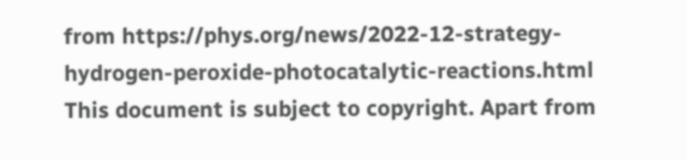from https://phys.org/news/2022-12-strategy-hydrogen-peroxide-photocatalytic-reactions.html
This document is subject to copyright. Apart from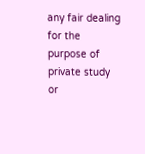any fair dealing for the purpose of private study or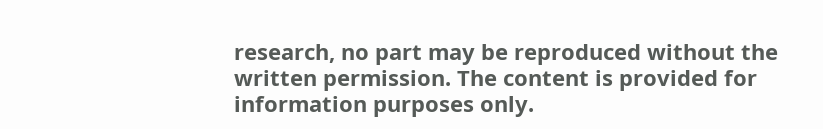research, no part may be reproduced without the written permission. The content is provided for information purposes only.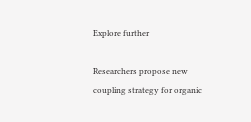Explore further

Researchers propose new coupling strategy for organic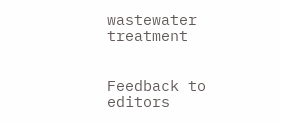wastewater treatment


Feedback to editors